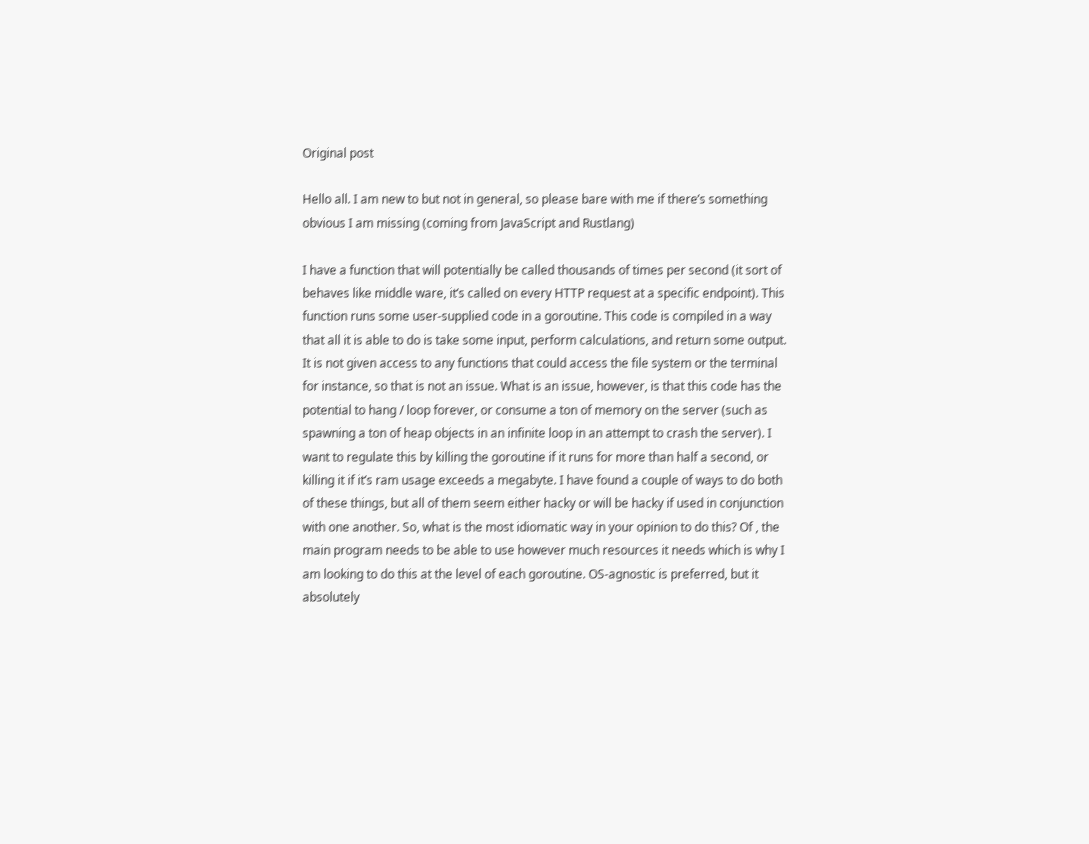Original post

Hello all. I am new to but not in general, so please bare with me if there’s something obvious I am missing (coming from JavaScript and Rustlang)

I have a function that will potentially be called thousands of times per second (it sort of behaves like middle ware, it’s called on every HTTP request at a specific endpoint). This function runs some user-supplied code in a goroutine. This code is compiled in a way that all it is able to do is take some input, perform calculations, and return some output. It is not given access to any functions that could access the file system or the terminal for instance, so that is not an issue. What is an issue, however, is that this code has the potential to hang / loop forever, or consume a ton of memory on the server (such as spawning a ton of heap objects in an infinite loop in an attempt to crash the server). I want to regulate this by killing the goroutine if it runs for more than half a second, or killing it if it’s ram usage exceeds a megabyte. I have found a couple of ways to do both of these things, but all of them seem either hacky or will be hacky if used in conjunction with one another. So, what is the most idiomatic way in your opinion to do this? Of , the main program needs to be able to use however much resources it needs which is why I am looking to do this at the level of each goroutine. OS-agnostic is preferred, but it absolutely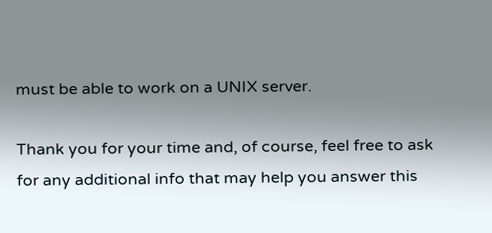must be able to work on a UNIX server.

Thank you for your time and, of course, feel free to ask for any additional info that may help you answer this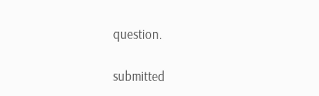question.

submitted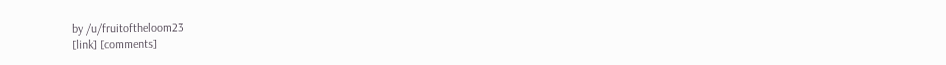by /u/fruitoftheloom23
[link] [comments]